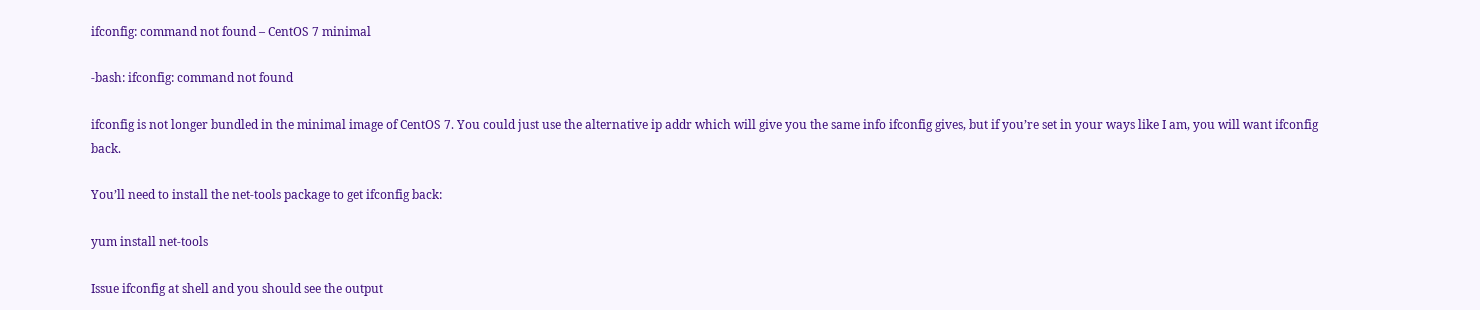ifconfig: command not found – CentOS 7 minimal

-bash: ifconfig: command not found

ifconfig is not longer bundled in the minimal image of CentOS 7. You could just use the alternative ip addr which will give you the same info ifconfig gives, but if you’re set in your ways like I am, you will want ifconfig back.

You’ll need to install the net-tools package to get ifconfig back:

yum install net-tools

Issue ifconfig at shell and you should see the output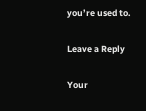you’re used to.

Leave a Reply

Your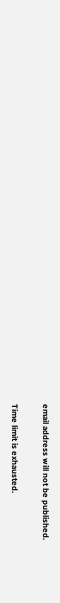email address will not be published.

Time limit is exhausted.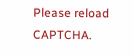Please reload CAPTCHA.